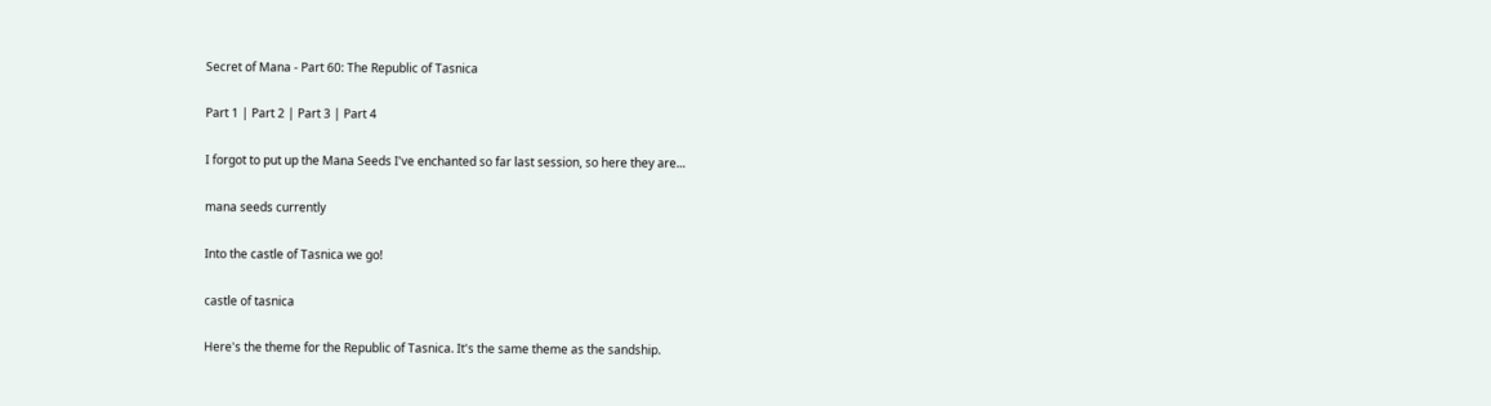Secret of Mana - Part 60: The Republic of Tasnica

Part 1 | Part 2 | Part 3 | Part 4

I forgot to put up the Mana Seeds I've enchanted so far last session, so here they are...

mana seeds currently

Into the castle of Tasnica we go!

castle of tasnica

Here's the theme for the Republic of Tasnica. It's the same theme as the sandship.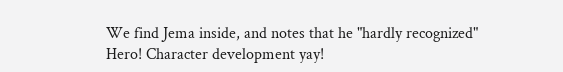We find Jema inside, and notes that he "hardly recognized" Hero! Character development yay!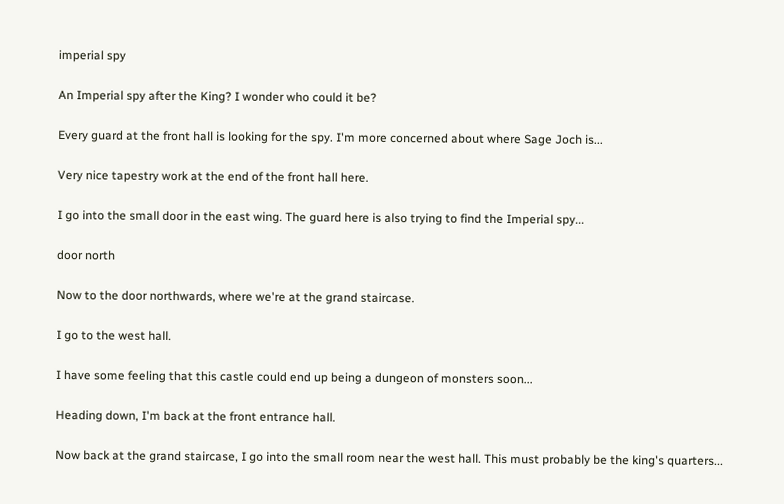imperial spy

An Imperial spy after the King? I wonder who could it be?

Every guard at the front hall is looking for the spy. I'm more concerned about where Sage Joch is...

Very nice tapestry work at the end of the front hall here.

I go into the small door in the east wing. The guard here is also trying to find the Imperial spy...

door north

Now to the door northwards, where we're at the grand staircase.

I go to the west hall.

I have some feeling that this castle could end up being a dungeon of monsters soon...

Heading down, I'm back at the front entrance hall.

Now back at the grand staircase, I go into the small room near the west hall. This must probably be the king's quarters...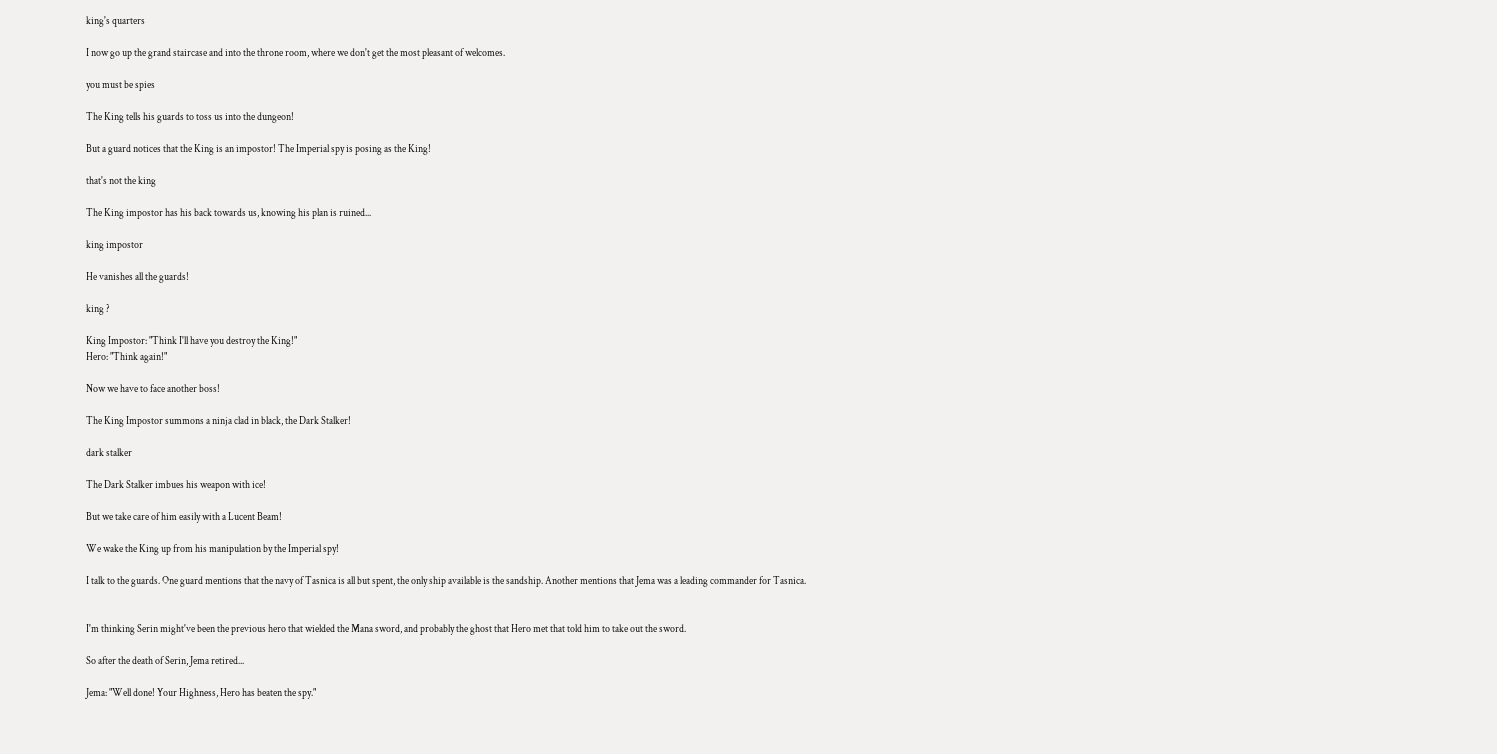king's quarters

I now go up the grand staircase and into the throne room, where we don't get the most pleasant of welcomes.

you must be spies

The King tells his guards to toss us into the dungeon!

But a guard notices that the King is an impostor! The Imperial spy is posing as the King!

that's not the king

The King impostor has his back towards us, knowing his plan is ruined...

king impostor

He vanishes all the guards!

king ?

King Impostor: "Think I'll have you destroy the King!"
Hero: "Think again!"

Now we have to face another boss!

The King Impostor summons a ninja clad in black, the Dark Stalker!

dark stalker

The Dark Stalker imbues his weapon with ice!

But we take care of him easily with a Lucent Beam!

We wake the King up from his manipulation by the Imperial spy!

I talk to the guards. One guard mentions that the navy of Tasnica is all but spent, the only ship available is the sandship. Another mentions that Jema was a leading commander for Tasnica.


I'm thinking Serin might've been the previous hero that wielded the Mana sword, and probably the ghost that Hero met that told him to take out the sword.

So after the death of Serin, Jema retired...

Jema: "Well done! Your Highness, Hero has beaten the spy."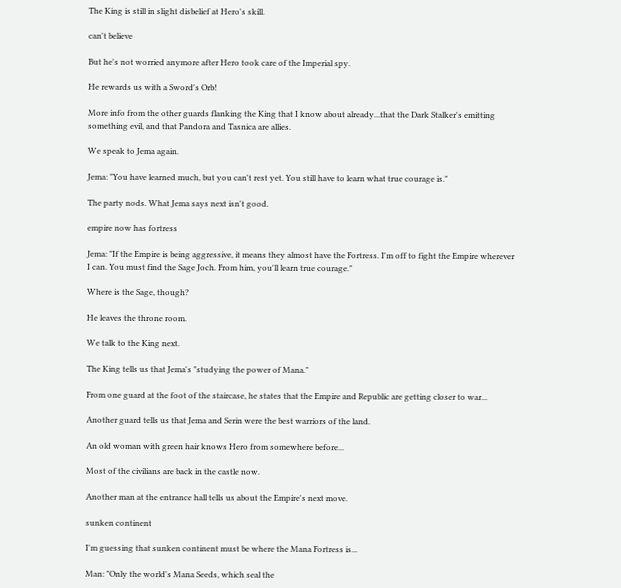The King is still in slight disbelief at Hero's skill.

can't believe

But he's not worried anymore after Hero took care of the Imperial spy.

He rewards us with a Sword's Orb!

More info from the other guards flanking the King that I know about already...that the Dark Stalker's emitting something evil, and that Pandora and Tasnica are allies.

We speak to Jema again.

Jema: "You have learned much, but you can't rest yet. You still have to learn what true courage is."

The party nods. What Jema says next isn't good.

empire now has fortress

Jema: "If the Empire is being aggressive, it means they almost have the Fortress. I'm off to fight the Empire wherever I can. You must find the Sage Joch. From him, you'll learn true courage."

Where is the Sage, though?

He leaves the throne room.

We talk to the King next.

The King tells us that Jema's "studying the power of Mana."

From one guard at the foot of the staircase, he states that the Empire and Republic are getting closer to war...

Another guard tells us that Jema and Serin were the best warriors of the land.

An old woman with green hair knows Hero from somewhere before...

Most of the civilians are back in the castle now.

Another man at the entrance hall tells us about the Empire's next move.

sunken continent

I'm guessing that sunken continent must be where the Mana Fortress is...

Man: "Only the world's Mana Seeds, which seal the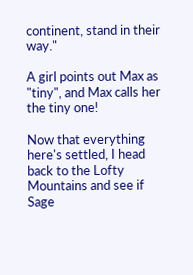continent, stand in their way."

A girl points out Max as "tiny", and Max calls her the tiny one!

Now that everything here's settled, I head back to the Lofty Mountains and see if Sage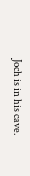Joch is in his cave.